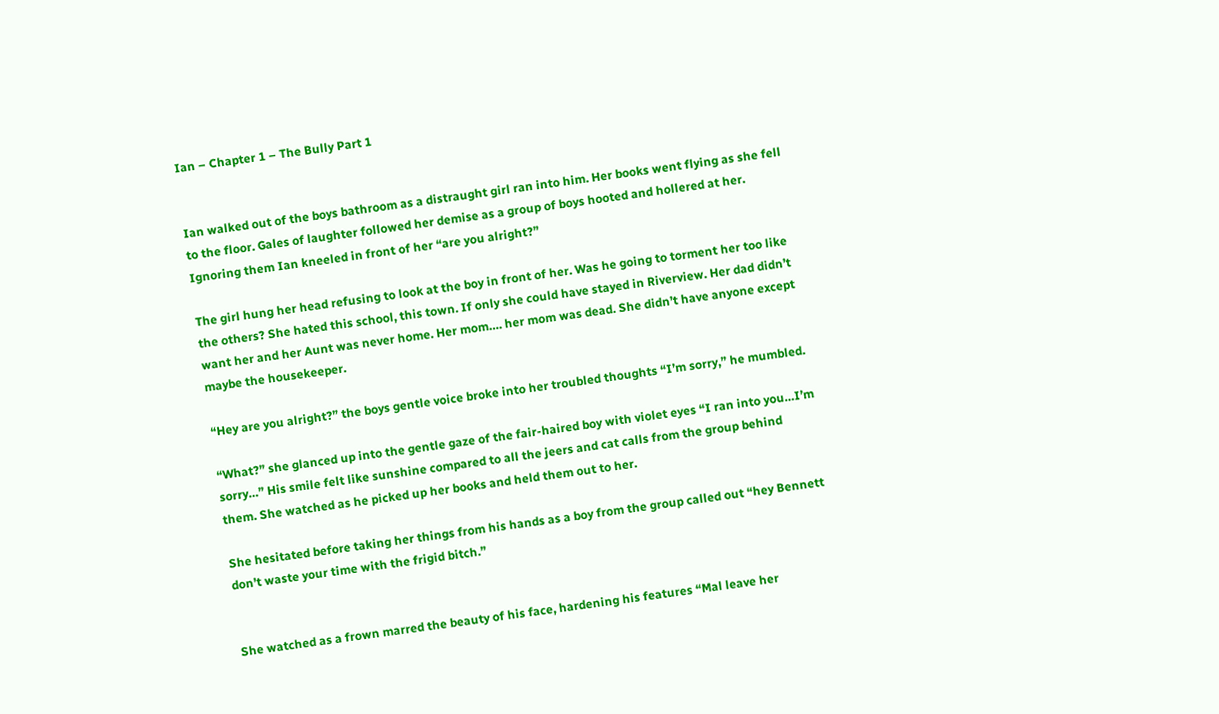Ian – Chapter 1 – The Bully Part 1


Ian walked out of the boys bathroom as a distraught girl ran into him. Her books went flying as she fell to the floor. Gales of laughter followed her demise as a group of boys hooted and hollered at her. Ignoring them Ian kneeled in front of her “are you alright?”

The girl hung her head refusing to look at the boy in front of her. Was he going to torment her too like the others? She hated this school, this town. If only she could have stayed in Riverview. Her dad didn’t want her and her Aunt was never home. Her mom…. her mom was dead. She didn’t have anyone except maybe the housekeeper.

“Hey are you alright?” the boys gentle voice broke into her troubled thoughts “I’m sorry,” he mumbled.

“What?” she glanced up into the gentle gaze of the fair-haired boy with violet eyes “I ran into you…I’m sorry…” His smile felt like sunshine compared to all the jeers and cat calls from the group behind them. She watched as he picked up her books and held them out to her.

She hesitated before taking her things from his hands as a boy from the group called out “hey Bennett don’t waste your time with the frigid bitch.”


She watched as a frown marred the beauty of his face, hardening his features “Mal leave her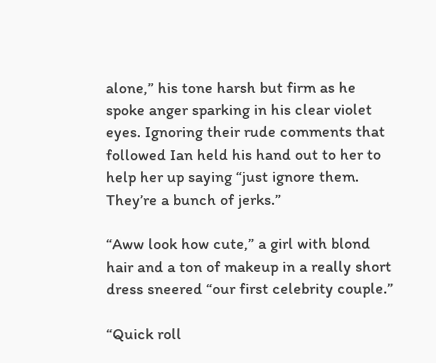alone,” his tone harsh but firm as he spoke anger sparking in his clear violet eyes. Ignoring their rude comments that followed Ian held his hand out to her to help her up saying “just ignore them. They’re a bunch of jerks.”

“Aww look how cute,” a girl with blond hair and a ton of makeup in a really short dress sneered “our first celebrity couple.”

“Quick roll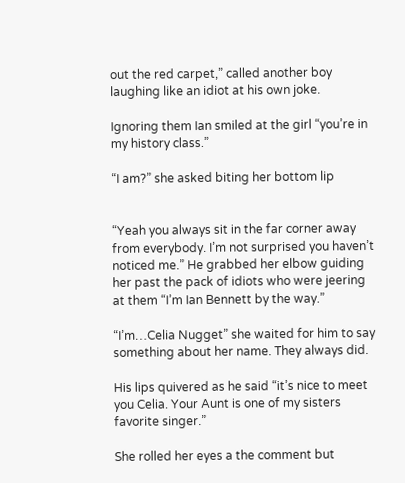out the red carpet,” called another boy laughing like an idiot at his own joke.

Ignoring them Ian smiled at the girl “you’re in my history class.”

“I am?” she asked biting her bottom lip


“Yeah you always sit in the far corner away from everybody. I’m not surprised you haven’t noticed me.” He grabbed her elbow guiding her past the pack of idiots who were jeering at them “I’m Ian Bennett by the way.”

“I’m…Celia Nugget” she waited for him to say something about her name. They always did.

His lips quivered as he said “it’s nice to meet you Celia. Your Aunt is one of my sisters favorite singer.”

She rolled her eyes a the comment but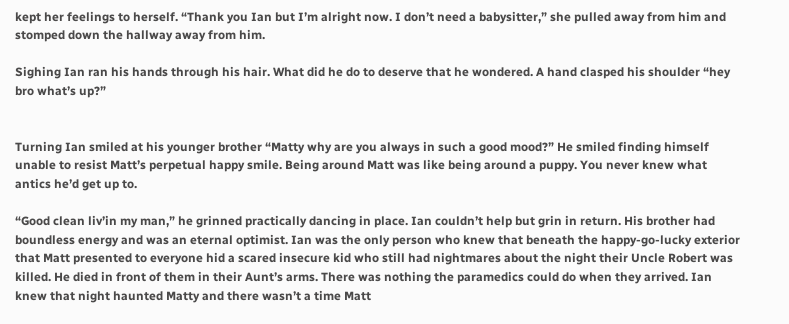kept her feelings to herself. “Thank you Ian but I’m alright now. I don’t need a babysitter,” she pulled away from him and stomped down the hallway away from him.

Sighing Ian ran his hands through his hair. What did he do to deserve that he wondered. A hand clasped his shoulder “hey bro what’s up?”


Turning Ian smiled at his younger brother “Matty why are you always in such a good mood?” He smiled finding himself unable to resist Matt’s perpetual happy smile. Being around Matt was like being around a puppy. You never knew what antics he’d get up to.

“Good clean liv’in my man,” he grinned practically dancing in place. Ian couldn’t help but grin in return. His brother had boundless energy and was an eternal optimist. Ian was the only person who knew that beneath the happy-go-lucky exterior that Matt presented to everyone hid a scared insecure kid who still had nightmares about the night their Uncle Robert was killed. He died in front of them in their Aunt’s arms. There was nothing the paramedics could do when they arrived. Ian knew that night haunted Matty and there wasn’t a time Matt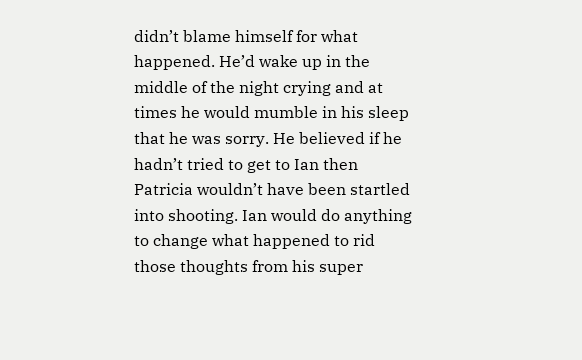didn’t blame himself for what happened. He’d wake up in the middle of the night crying and at times he would mumble in his sleep that he was sorry. He believed if he hadn’t tried to get to Ian then Patricia wouldn’t have been startled into shooting. Ian would do anything to change what happened to rid those thoughts from his super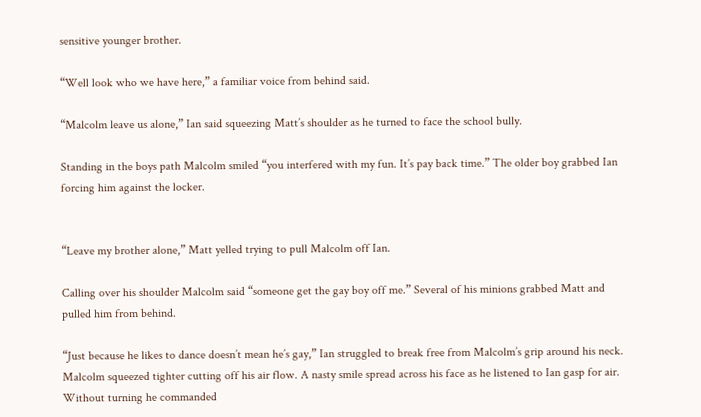sensitive younger brother.

“Well look who we have here,” a familiar voice from behind said.

“Malcolm leave us alone,” Ian said squeezing Matt’s shoulder as he turned to face the school bully.

Standing in the boys path Malcolm smiled “you interfered with my fun. It’s pay back time.” The older boy grabbed Ian forcing him against the locker.


“Leave my brother alone,” Matt yelled trying to pull Malcolm off Ian.

Calling over his shoulder Malcolm said “someone get the gay boy off me.” Several of his minions grabbed Matt and pulled him from behind.

“Just because he likes to dance doesn’t mean he’s gay,” Ian struggled to break free from Malcolm’s grip around his neck.
Malcolm squeezed tighter cutting off his air flow. A nasty smile spread across his face as he listened to Ian gasp for air. Without turning he commanded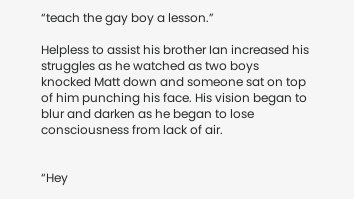“teach the gay boy a lesson.”

Helpless to assist his brother Ian increased his struggles as he watched as two boys knocked Matt down and someone sat on top of him punching his face. His vision began to blur and darken as he began to lose consciousness from lack of air.


“Hey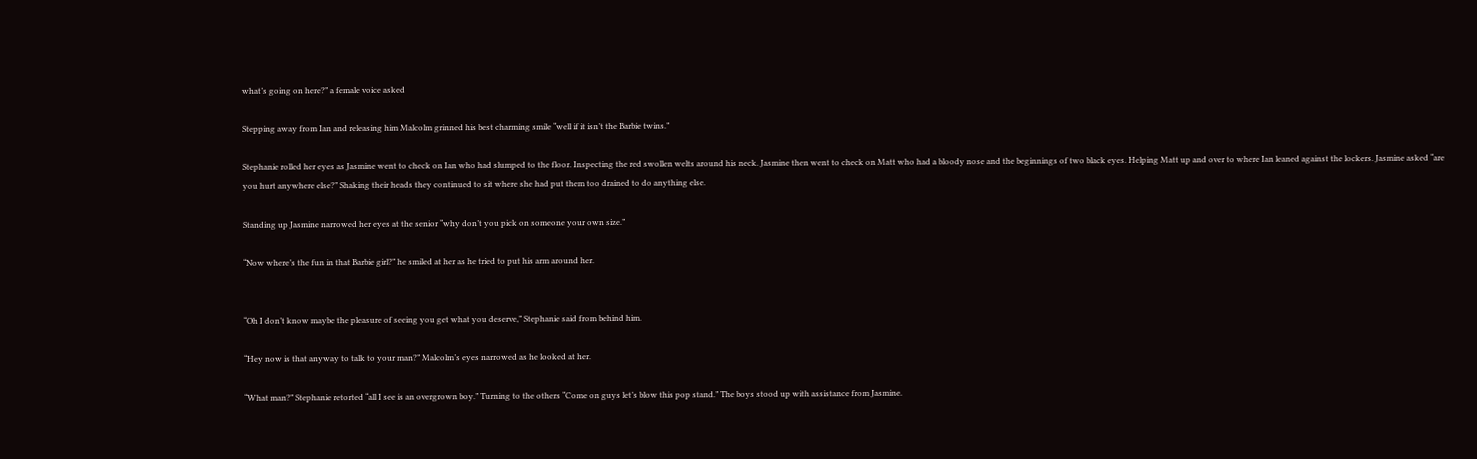what’s going on here?” a female voice asked

Stepping away from Ian and releasing him Malcolm grinned his best charming smile “well if it isn’t the Barbie twins.”

Stephanie rolled her eyes as Jasmine went to check on Ian who had slumped to the floor. Inspecting the red swollen welts around his neck. Jasmine then went to check on Matt who had a bloody nose and the beginnings of two black eyes. Helping Matt up and over to where Ian leaned against the lockers. Jasmine asked “are you hurt anywhere else?” Shaking their heads they continued to sit where she had put them too drained to do anything else.

Standing up Jasmine narrowed her eyes at the senior “why don’t you pick on someone your own size.”

“Now where’s the fun in that Barbie girl?” he smiled at her as he tried to put his arm around her.


“Oh I don’t know maybe the pleasure of seeing you get what you deserve,” Stephanie said from behind him.

“Hey now is that anyway to talk to your man?” Malcolm’s eyes narrowed as he looked at her.

“What man?” Stephanie retorted “all I see is an overgrown boy.” Turning to the others “Come on guys let’s blow this pop stand.” The boys stood up with assistance from Jasmine.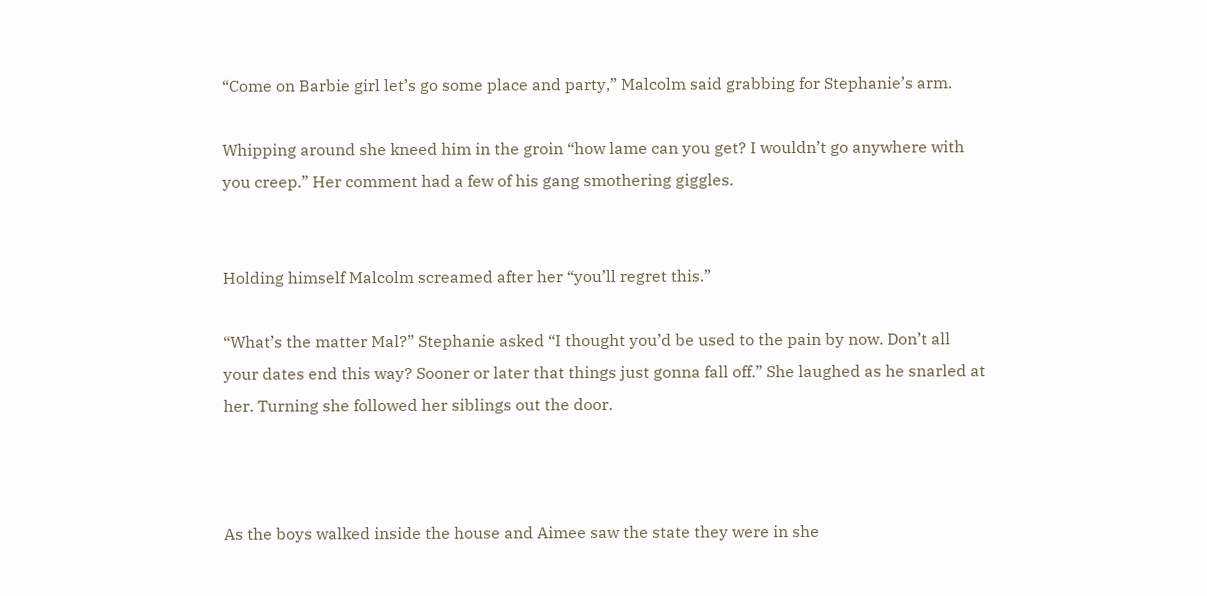“Come on Barbie girl let’s go some place and party,” Malcolm said grabbing for Stephanie’s arm.

Whipping around she kneed him in the groin “how lame can you get? I wouldn’t go anywhere with you creep.” Her comment had a few of his gang smothering giggles.


Holding himself Malcolm screamed after her “you’ll regret this.”

“What’s the matter Mal?” Stephanie asked “I thought you’d be used to the pain by now. Don’t all your dates end this way? Sooner or later that things just gonna fall off.” She laughed as he snarled at her. Turning she followed her siblings out the door.



As the boys walked inside the house and Aimee saw the state they were in she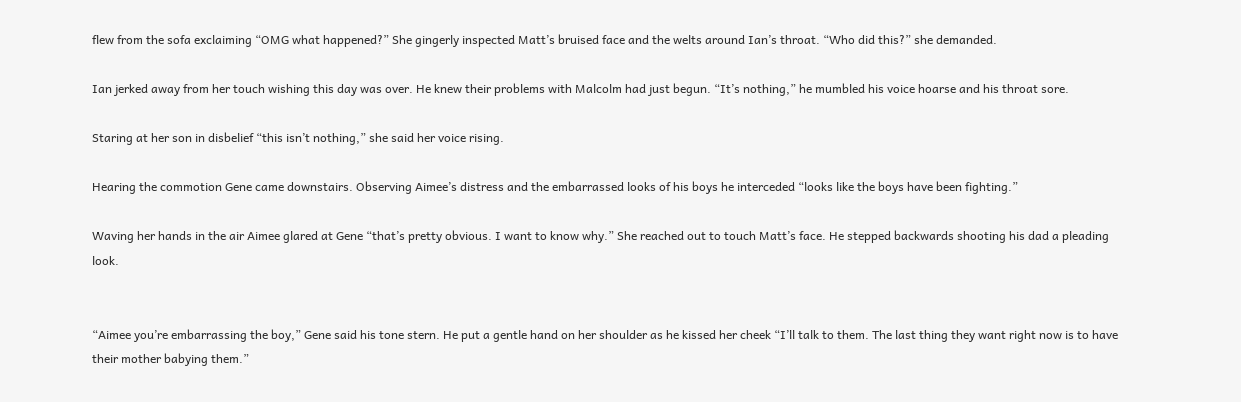flew from the sofa exclaiming “OMG what happened?” She gingerly inspected Matt’s bruised face and the welts around Ian’s throat. “Who did this?” she demanded.

Ian jerked away from her touch wishing this day was over. He knew their problems with Malcolm had just begun. “It’s nothing,” he mumbled his voice hoarse and his throat sore.

Staring at her son in disbelief “this isn’t nothing,” she said her voice rising.

Hearing the commotion Gene came downstairs. Observing Aimee’s distress and the embarrassed looks of his boys he interceded “looks like the boys have been fighting.”

Waving her hands in the air Aimee glared at Gene “that’s pretty obvious. I want to know why.” She reached out to touch Matt’s face. He stepped backwards shooting his dad a pleading look.


“Aimee you’re embarrassing the boy,” Gene said his tone stern. He put a gentle hand on her shoulder as he kissed her cheek “I’ll talk to them. The last thing they want right now is to have their mother babying them.”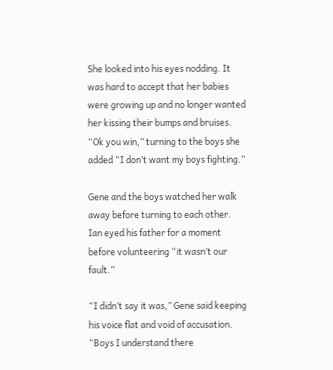She looked into his eyes nodding. It was hard to accept that her babies were growing up and no longer wanted her kissing their bumps and bruises. “Ok you win,” turning to the boys she added “I don’t want my boys fighting.”

Gene and the boys watched her walk away before turning to each other. Ian eyed his father for a moment before volunteering “it wasn’t our fault.”

“I didn’t say it was,” Gene said keeping his voice flat and void of accusation. “Boys I understand there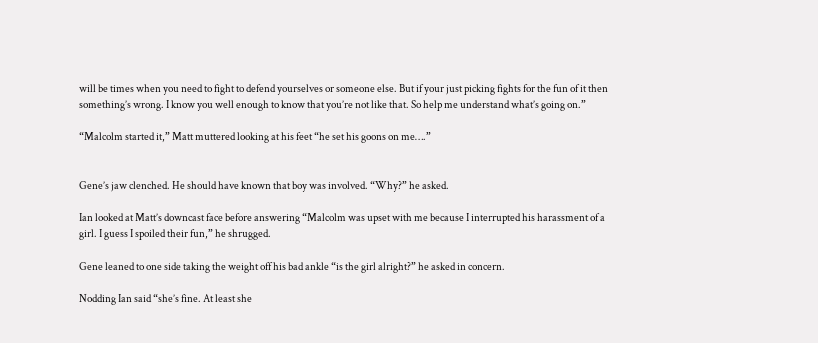will be times when you need to fight to defend yourselves or someone else. But if your just picking fights for the fun of it then something’s wrong. I know you well enough to know that you’re not like that. So help me understand what’s going on.”

“Malcolm started it,” Matt muttered looking at his feet “he set his goons on me….”


Gene’s jaw clenched. He should have known that boy was involved. “Why?” he asked.

Ian looked at Matt’s downcast face before answering “Malcolm was upset with me because I interrupted his harassment of a girl. I guess I spoiled their fun,” he shrugged.

Gene leaned to one side taking the weight off his bad ankle “is the girl alright?” he asked in concern.

Nodding Ian said “she’s fine. At least she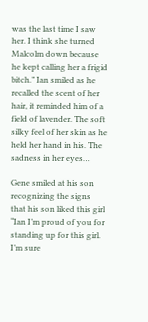was the last time I saw her. I think she turned Malcolm down because he kept calling her a frigid bitch.” Ian smiled as he recalled the scent of her hair, it reminded him of a field of lavender. The soft silky feel of her skin as he held her hand in his. The sadness in her eyes…

Gene smiled at his son recognizing the signs that his son liked this girl “Ian I’m proud of you for standing up for this girl. I’m sure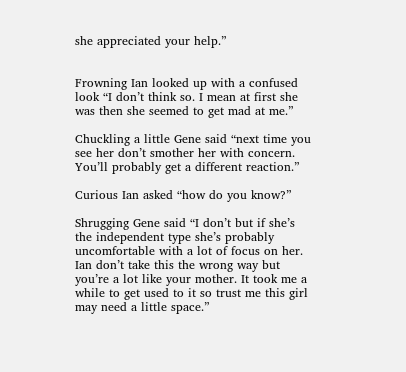she appreciated your help.”


Frowning Ian looked up with a confused look “I don’t think so. I mean at first she was then she seemed to get mad at me.”

Chuckling a little Gene said “next time you see her don’t smother her with concern. You’ll probably get a different reaction.”

Curious Ian asked “how do you know?”

Shrugging Gene said “I don’t but if she’s the independent type she’s probably uncomfortable with a lot of focus on her. Ian don’t take this the wrong way but you’re a lot like your mother. It took me a while to get used to it so trust me this girl may need a little space.”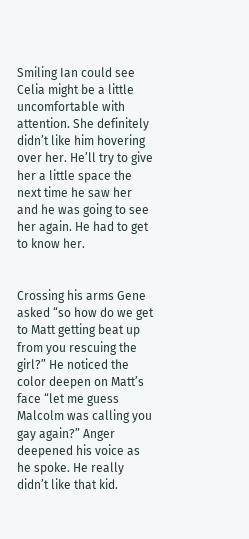Smiling Ian could see Celia might be a little uncomfortable with attention. She definitely didn’t like him hovering over her. He’ll try to give her a little space the next time he saw her and he was going to see her again. He had to get to know her.


Crossing his arms Gene asked “so how do we get to Matt getting beat up from you rescuing the girl?” He noticed the color deepen on Matt’s face “let me guess Malcolm was calling you gay again?” Anger deepened his voice as he spoke. He really didn’t like that kid.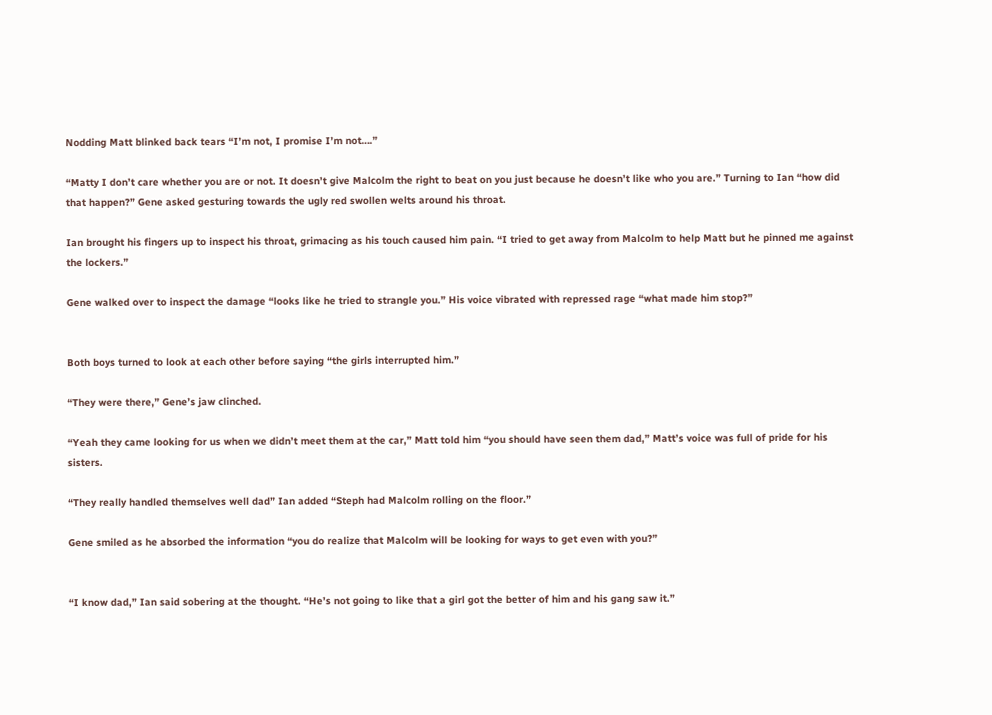Nodding Matt blinked back tears “I’m not, I promise I’m not….”

“Matty I don’t care whether you are or not. It doesn’t give Malcolm the right to beat on you just because he doesn’t like who you are.” Turning to Ian “how did that happen?” Gene asked gesturing towards the ugly red swollen welts around his throat.

Ian brought his fingers up to inspect his throat, grimacing as his touch caused him pain. “I tried to get away from Malcolm to help Matt but he pinned me against the lockers.”

Gene walked over to inspect the damage “looks like he tried to strangle you.” His voice vibrated with repressed rage “what made him stop?”


Both boys turned to look at each other before saying “the girls interrupted him.”

“They were there,” Gene’s jaw clinched.

“Yeah they came looking for us when we didn’t meet them at the car,” Matt told him “you should have seen them dad,” Matt’s voice was full of pride for his sisters.

“They really handled themselves well dad” Ian added “Steph had Malcolm rolling on the floor.”

Gene smiled as he absorbed the information “you do realize that Malcolm will be looking for ways to get even with you?”


“I know dad,” Ian said sobering at the thought. “He’s not going to like that a girl got the better of him and his gang saw it.”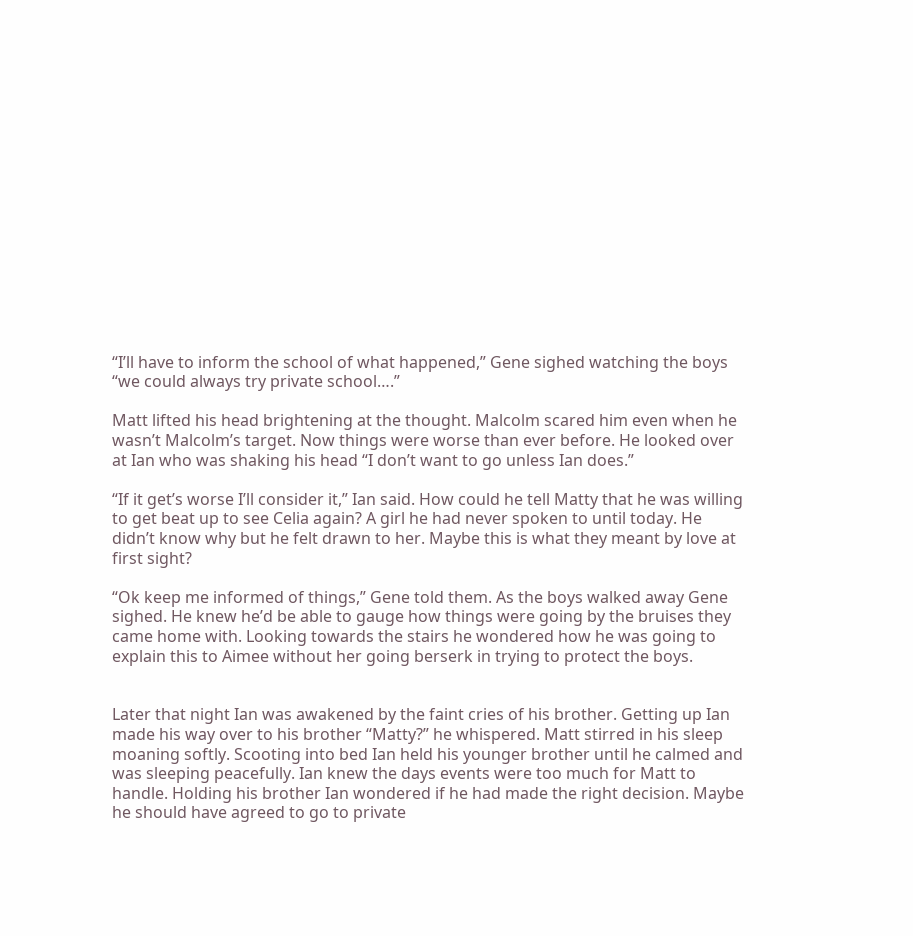“I’ll have to inform the school of what happened,” Gene sighed watching the boys “we could always try private school….”

Matt lifted his head brightening at the thought. Malcolm scared him even when he wasn’t Malcolm’s target. Now things were worse than ever before. He looked over at Ian who was shaking his head “I don’t want to go unless Ian does.”

“If it get’s worse I’ll consider it,” Ian said. How could he tell Matty that he was willing to get beat up to see Celia again? A girl he had never spoken to until today. He didn’t know why but he felt drawn to her. Maybe this is what they meant by love at first sight?

“Ok keep me informed of things,” Gene told them. As the boys walked away Gene sighed. He knew he’d be able to gauge how things were going by the bruises they came home with. Looking towards the stairs he wondered how he was going to explain this to Aimee without her going berserk in trying to protect the boys.


Later that night Ian was awakened by the faint cries of his brother. Getting up Ian made his way over to his brother “Matty?” he whispered. Matt stirred in his sleep moaning softly. Scooting into bed Ian held his younger brother until he calmed and was sleeping peacefully. Ian knew the days events were too much for Matt to handle. Holding his brother Ian wondered if he had made the right decision. Maybe he should have agreed to go to private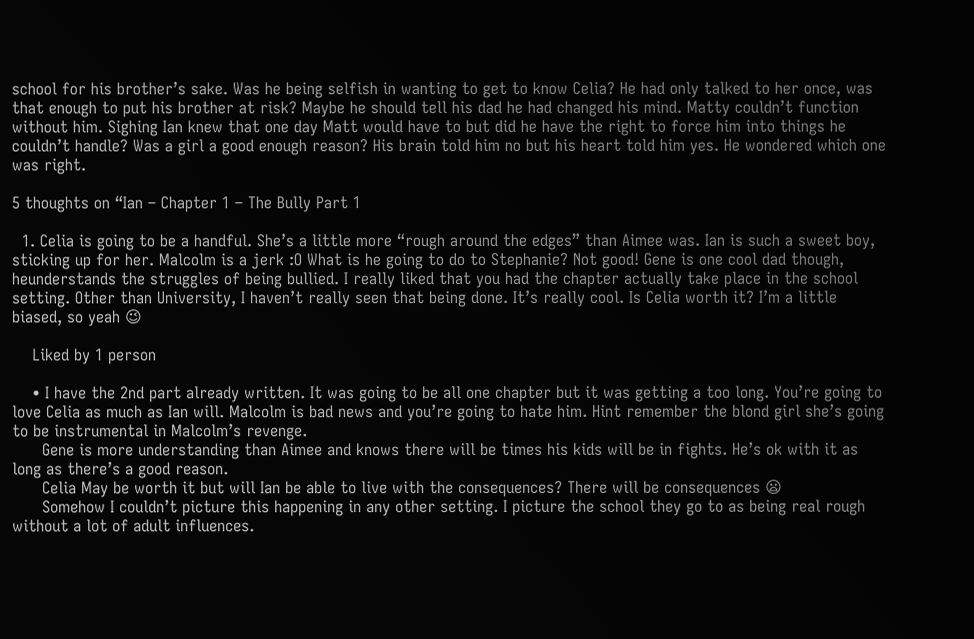school for his brother’s sake. Was he being selfish in wanting to get to know Celia? He had only talked to her once, was that enough to put his brother at risk? Maybe he should tell his dad he had changed his mind. Matty couldn’t function without him. Sighing Ian knew that one day Matt would have to but did he have the right to force him into things he couldn’t handle? Was a girl a good enough reason? His brain told him no but his heart told him yes. He wondered which one was right.

5 thoughts on “Ian – Chapter 1 – The Bully Part 1

  1. Celia is going to be a handful. She’s a little more “rough around the edges” than Aimee was. Ian is such a sweet boy, sticking up for her. Malcolm is a jerk :O What is he going to do to Stephanie? Not good! Gene is one cool dad though, heunderstands the struggles of being bullied. I really liked that you had the chapter actually take place in the school setting. Other than University, I haven’t really seen that being done. It’s really cool. Is Celia worth it? I’m a little biased, so yeah 😉

    Liked by 1 person

    • I have the 2nd part already written. It was going to be all one chapter but it was getting a too long. You’re going to love Celia as much as Ian will. Malcolm is bad news and you’re going to hate him. Hint remember the blond girl she’s going to be instrumental in Malcolm’s revenge.
      Gene is more understanding than Aimee and knows there will be times his kids will be in fights. He’s ok with it as long as there’s a good reason.
      Celia May be worth it but will Ian be able to live with the consequences? There will be consequences 😦
      Somehow I couldn’t picture this happening in any other setting. I picture the school they go to as being real rough without a lot of adult influences.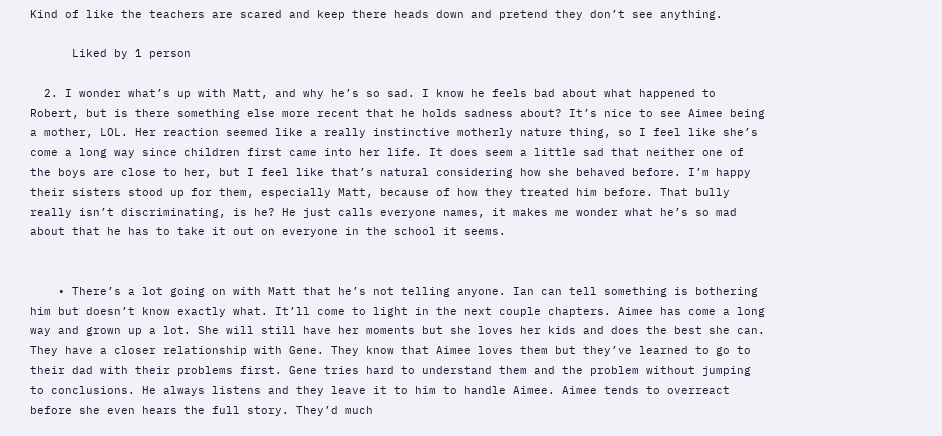Kind of like the teachers are scared and keep there heads down and pretend they don’t see anything.

      Liked by 1 person

  2. I wonder what’s up with Matt, and why he’s so sad. I know he feels bad about what happened to Robert, but is there something else more recent that he holds sadness about? It’s nice to see Aimee being a mother, LOL. Her reaction seemed like a really instinctive motherly nature thing, so I feel like she’s come a long way since children first came into her life. It does seem a little sad that neither one of the boys are close to her, but I feel like that’s natural considering how she behaved before. I’m happy their sisters stood up for them, especially Matt, because of how they treated him before. That bully really isn’t discriminating, is he? He just calls everyone names, it makes me wonder what he’s so mad about that he has to take it out on everyone in the school it seems.


    • There’s a lot going on with Matt that he’s not telling anyone. Ian can tell something is bothering him but doesn’t know exactly what. It’ll come to light in the next couple chapters. Aimee has come a long way and grown up a lot. She will still have her moments but she loves her kids and does the best she can. They have a closer relationship with Gene. They know that Aimee loves them but they’ve learned to go to their dad with their problems first. Gene tries hard to understand them and the problem without jumping to conclusions. He always listens and they leave it to him to handle Aimee. Aimee tends to overreact before she even hears the full story. They’d much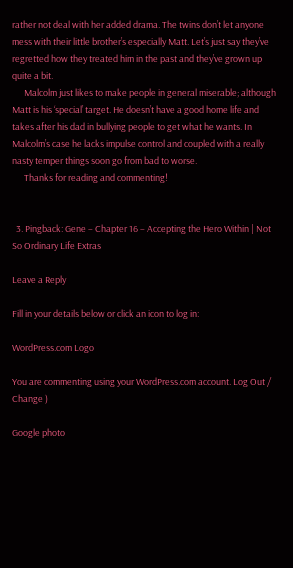rather not deal with her added drama. The twins don’t let anyone mess with their little brother’s especially Matt. Let’s just say they’ve regretted how they treated him in the past and they’ve grown up quite a bit.
      Malcolm just likes to make people in general miserable; although Matt is his ‘special’ target. He doesn’t have a good home life and takes after his dad in bullying people to get what he wants. In Malcolm’s case he lacks impulse control and coupled with a really nasty temper things soon go from bad to worse.
      Thanks for reading and commenting!


  3. Pingback: Gene – Chapter 16 – Accepting the Hero Within | Not So Ordinary Life Extras

Leave a Reply

Fill in your details below or click an icon to log in:

WordPress.com Logo

You are commenting using your WordPress.com account. Log Out /  Change )

Google photo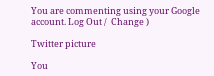You are commenting using your Google account. Log Out /  Change )

Twitter picture

You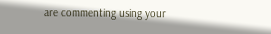are commenting using your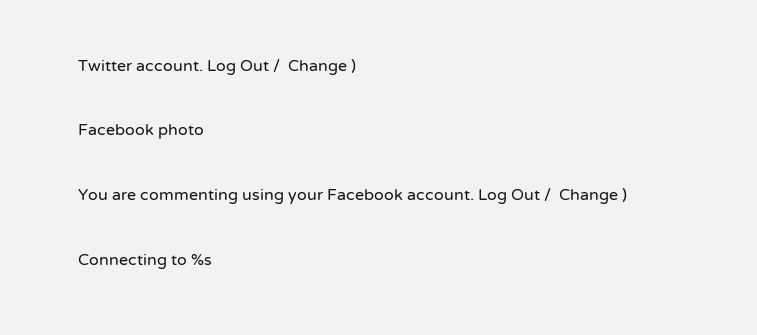Twitter account. Log Out /  Change )

Facebook photo

You are commenting using your Facebook account. Log Out /  Change )

Connecting to %s